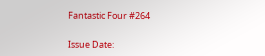Fantastic Four #264


Issue Date: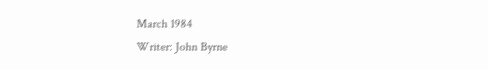March 1984
Writer: John Byrne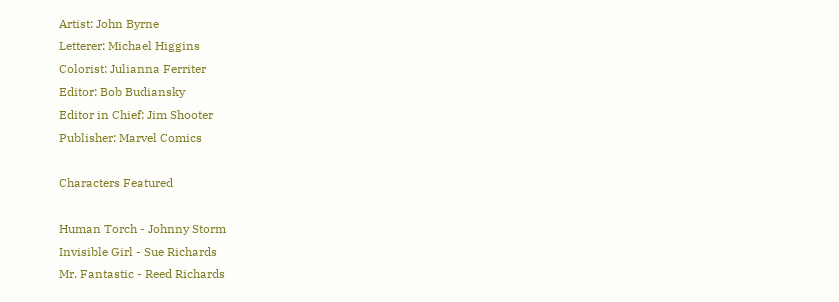Artist: John Byrne
Letterer: Michael Higgins
Colorist: Julianna Ferriter
Editor: Bob Budiansky
Editor in Chief: Jim Shooter
Publisher: Marvel Comics

Characters Featured

Human Torch - Johnny Storm
Invisible Girl - Sue Richards
Mr. Fantastic - Reed Richards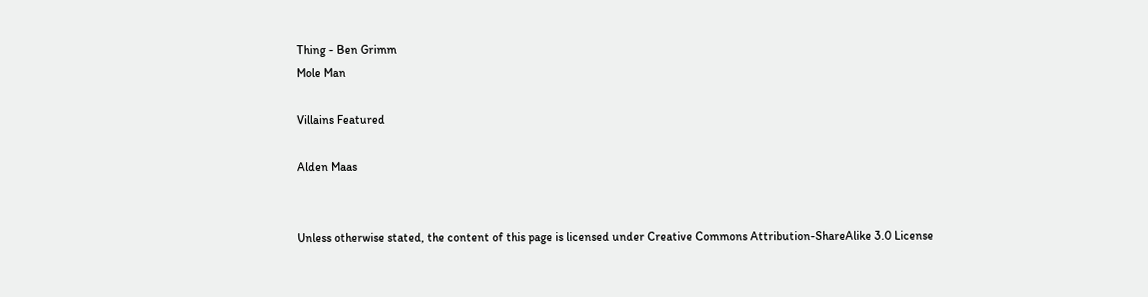Thing - Ben Grimm
Mole Man

Villains Featured

Alden Maas


Unless otherwise stated, the content of this page is licensed under Creative Commons Attribution-ShareAlike 3.0 License